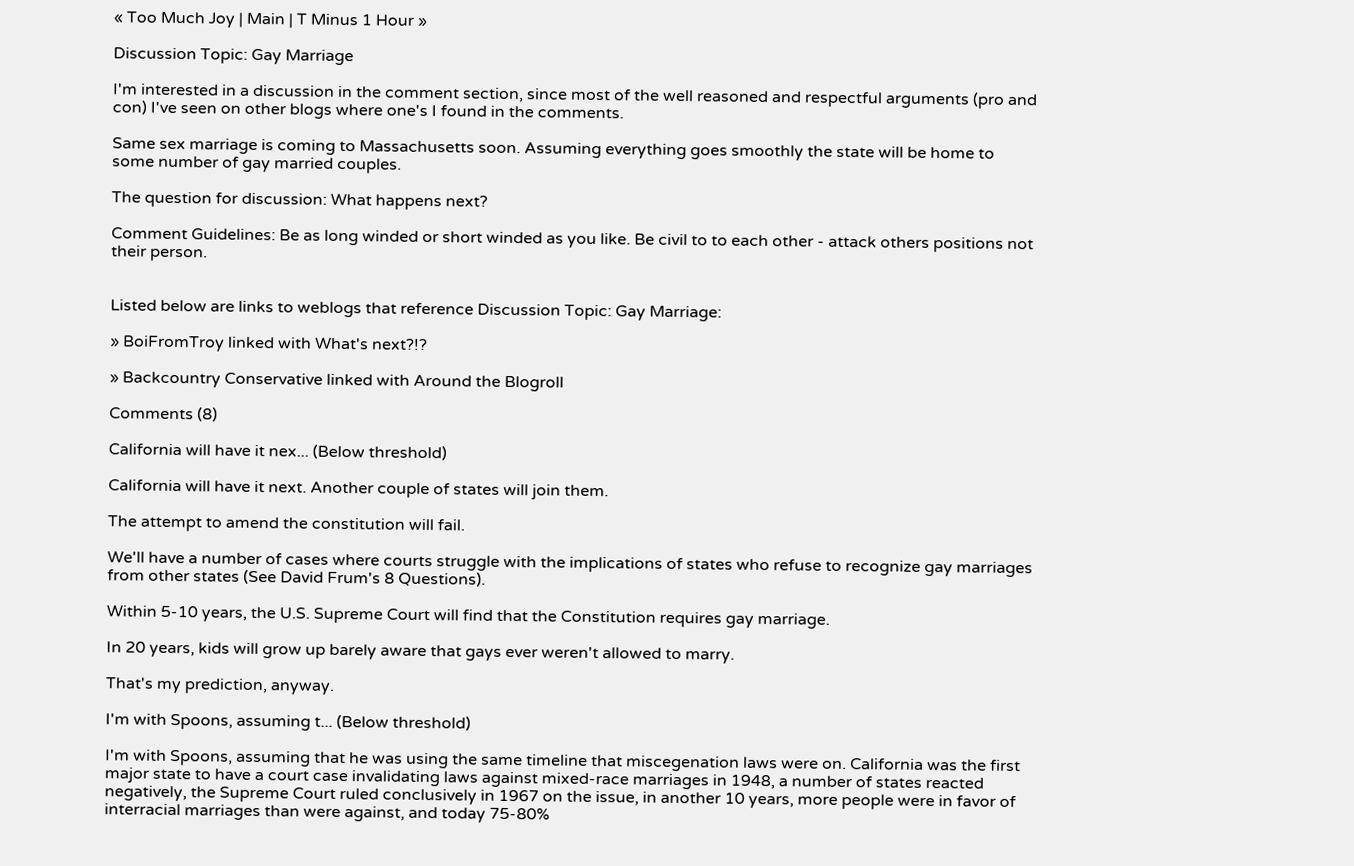« Too Much Joy | Main | T Minus 1 Hour »

Discussion Topic: Gay Marriage

I'm interested in a discussion in the comment section, since most of the well reasoned and respectful arguments (pro and con) I've seen on other blogs where one's I found in the comments.

Same sex marriage is coming to Massachusetts soon. Assuming everything goes smoothly the state will be home to some number of gay married couples.

The question for discussion: What happens next?

Comment Guidelines: Be as long winded or short winded as you like. Be civil to to each other - attack others positions not their person.


Listed below are links to weblogs that reference Discussion Topic: Gay Marriage:

» BoiFromTroy linked with What's next?!?

» Backcountry Conservative linked with Around the Blogroll

Comments (8)

California will have it nex... (Below threshold)

California will have it next. Another couple of states will join them.

The attempt to amend the constitution will fail.

We'll have a number of cases where courts struggle with the implications of states who refuse to recognize gay marriages from other states (See David Frum's 8 Questions).

Within 5-10 years, the U.S. Supreme Court will find that the Constitution requires gay marriage.

In 20 years, kids will grow up barely aware that gays ever weren't allowed to marry.

That's my prediction, anyway.

I'm with Spoons, assuming t... (Below threshold)

I'm with Spoons, assuming that he was using the same timeline that miscegenation laws were on. California was the first major state to have a court case invalidating laws against mixed-race marriages in 1948, a number of states reacted negatively, the Supreme Court ruled conclusively in 1967 on the issue, in another 10 years, more people were in favor of interracial marriages than were against, and today 75-80%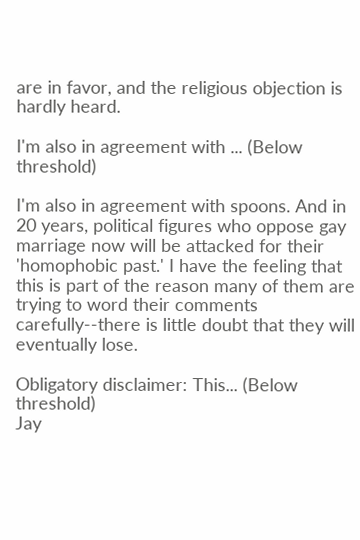are in favor, and the religious objection is hardly heard.

I'm also in agreement with ... (Below threshold)

I'm also in agreement with spoons. And in 20 years, political figures who oppose gay marriage now will be attacked for their 'homophobic past.' I have the feeling that this is part of the reason many of them are trying to word their comments carefully--there is little doubt that they will eventually lose.

Obligatory disclaimer: This... (Below threshold)
Jay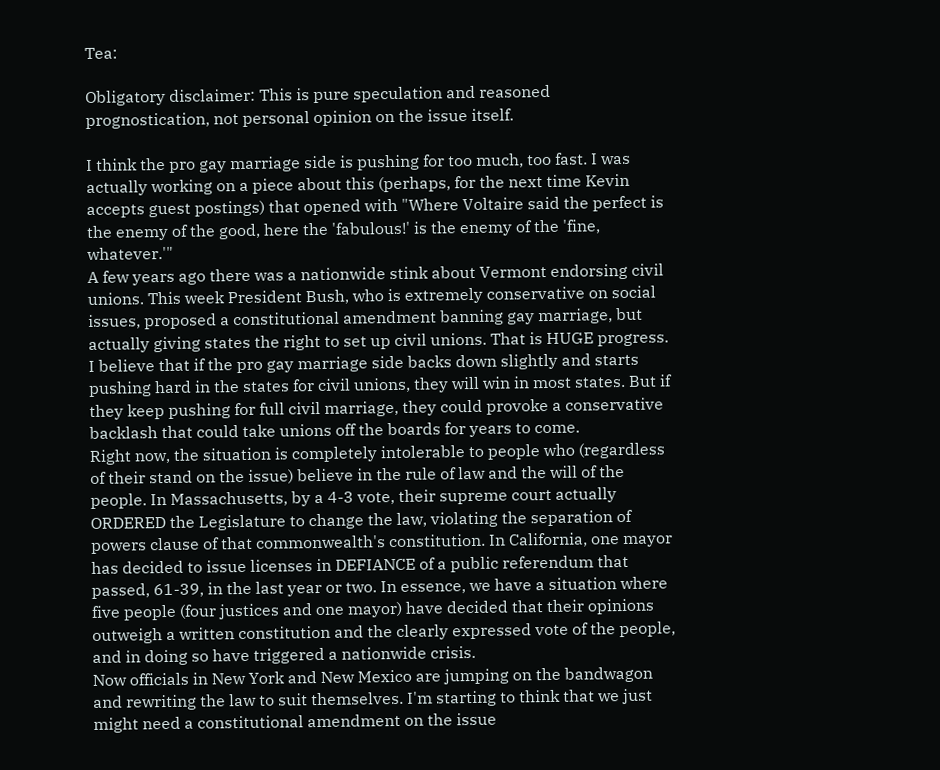Tea:

Obligatory disclaimer: This is pure speculation and reasoned prognostication, not personal opinion on the issue itself.

I think the pro gay marriage side is pushing for too much, too fast. I was actually working on a piece about this (perhaps, for the next time Kevin accepts guest postings) that opened with "Where Voltaire said the perfect is the enemy of the good, here the 'fabulous!' is the enemy of the 'fine, whatever.'"
A few years ago there was a nationwide stink about Vermont endorsing civil unions. This week President Bush, who is extremely conservative on social issues, proposed a constitutional amendment banning gay marriage, but actually giving states the right to set up civil unions. That is HUGE progress.
I believe that if the pro gay marriage side backs down slightly and starts pushing hard in the states for civil unions, they will win in most states. But if they keep pushing for full civil marriage, they could provoke a conservative backlash that could take unions off the boards for years to come.
Right now, the situation is completely intolerable to people who (regardless of their stand on the issue) believe in the rule of law and the will of the people. In Massachusetts, by a 4-3 vote, their supreme court actually ORDERED the Legislature to change the law, violating the separation of powers clause of that commonwealth's constitution. In California, one mayor has decided to issue licenses in DEFIANCE of a public referendum that passed, 61-39, in the last year or two. In essence, we have a situation where five people (four justices and one mayor) have decided that their opinions outweigh a written constitution and the clearly expressed vote of the people, and in doing so have triggered a nationwide crisis.
Now officials in New York and New Mexico are jumping on the bandwagon and rewriting the law to suit themselves. I'm starting to think that we just might need a constitutional amendment on the issue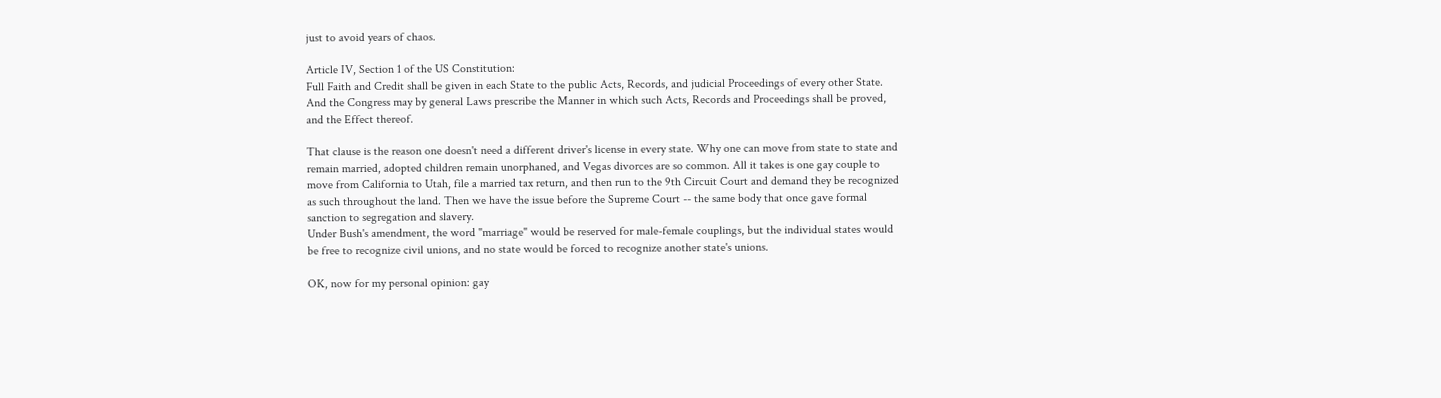just to avoid years of chaos.

Article IV, Section 1 of the US Constitution:
Full Faith and Credit shall be given in each State to the public Acts, Records, and judicial Proceedings of every other State. And the Congress may by general Laws prescribe the Manner in which such Acts, Records and Proceedings shall be proved, and the Effect thereof.

That clause is the reason one doesn't need a different driver's license in every state. Why one can move from state to state and remain married, adopted children remain unorphaned, and Vegas divorces are so common. All it takes is one gay couple to move from California to Utah, file a married tax return, and then run to the 9th Circuit Court and demand they be recognized as such throughout the land. Then we have the issue before the Supreme Court -- the same body that once gave formal sanction to segregation and slavery.
Under Bush's amendment, the word "marriage" would be reserved for male-female couplings, but the individual states would be free to recognize civil unions, and no state would be forced to recognize another state's unions.

OK, now for my personal opinion: gay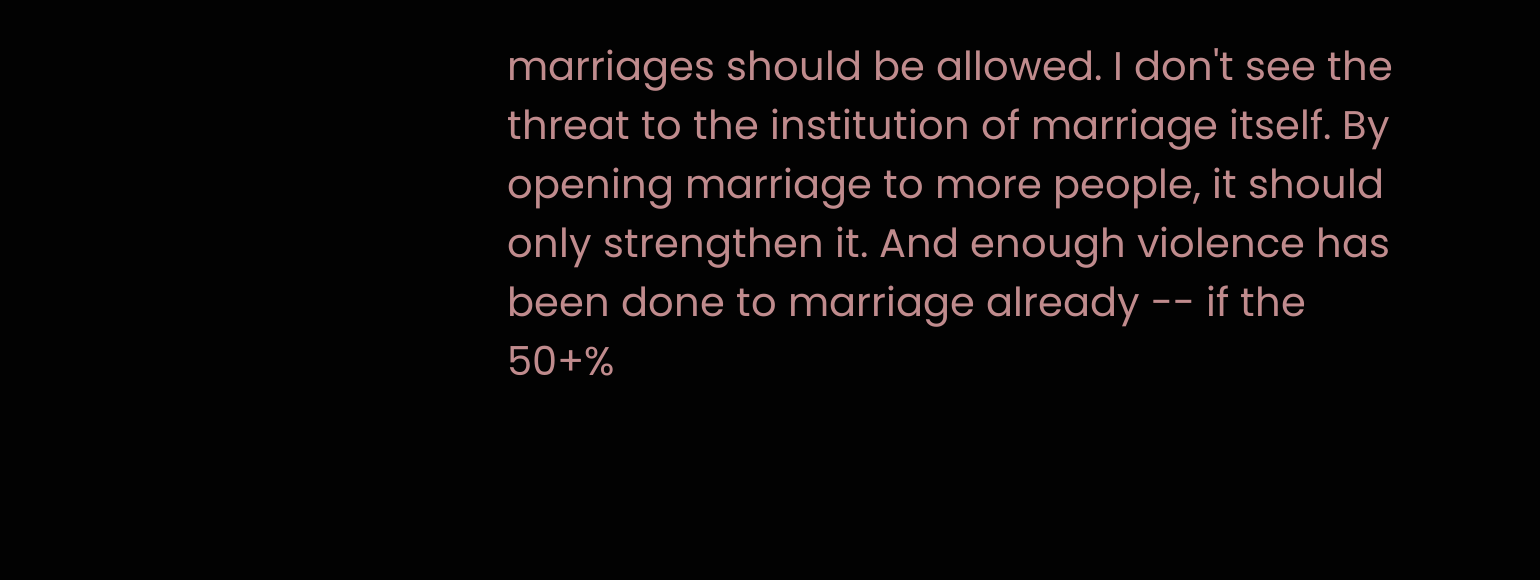marriages should be allowed. I don't see the threat to the institution of marriage itself. By opening marriage to more people, it should only strengthen it. And enough violence has been done to marriage already -- if the 50+%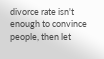divorce rate isn't enough to convince people, then let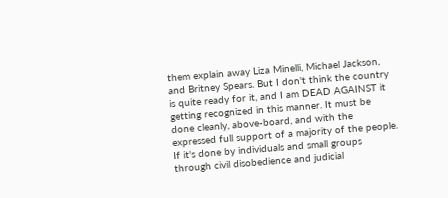them explain away Liza Minelli, Michael Jackson, and Britney Spears. But I don't think the country is quite ready for it, and I am DEAD AGAINST it getting recognized in this manner. It must be done cleanly, above-board, and with the expressed full support of a majority of the people. If it's done by individuals and small groups through civil disobedience and judicial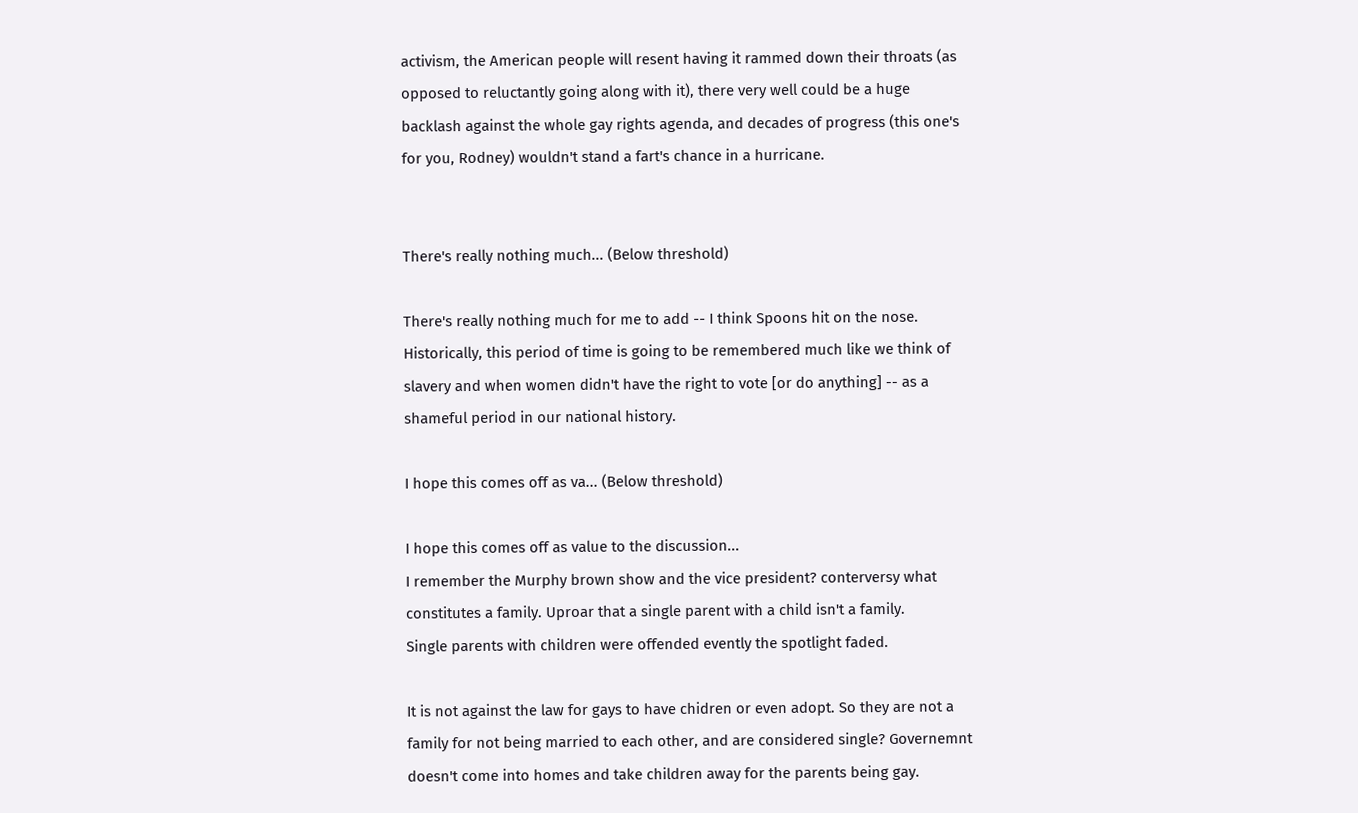activism, the American people will resent having it rammed down their throats (as opposed to reluctantly going along with it), there very well could be a huge backlash against the whole gay rights agenda, and decades of progress (this one's for you, Rodney) wouldn't stand a fart's chance in a hurricane.


There's really nothing much... (Below threshold)

There's really nothing much for me to add -- I think Spoons hit on the nose. Historically, this period of time is going to be remembered much like we think of slavery and when women didn't have the right to vote [or do anything] -- as a shameful period in our national history.

I hope this comes off as va... (Below threshold)

I hope this comes off as value to the discussion...
I remember the Murphy brown show and the vice president? conterversy what constitutes a family. Uproar that a single parent with a child isn't a family.
Single parents with children were offended evently the spotlight faded.

It is not against the law for gays to have chidren or even adopt. So they are not a family for not being married to each other, and are considered single? Governemnt doesn't come into homes and take children away for the parents being gay.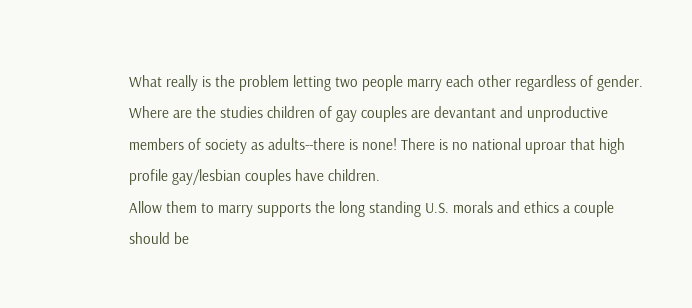What really is the problem letting two people marry each other regardless of gender.
Where are the studies children of gay couples are devantant and unproductive members of society as adults--there is none! There is no national uproar that high profile gay/lesbian couples have children.
Allow them to marry supports the long standing U.S. morals and ethics a couple should be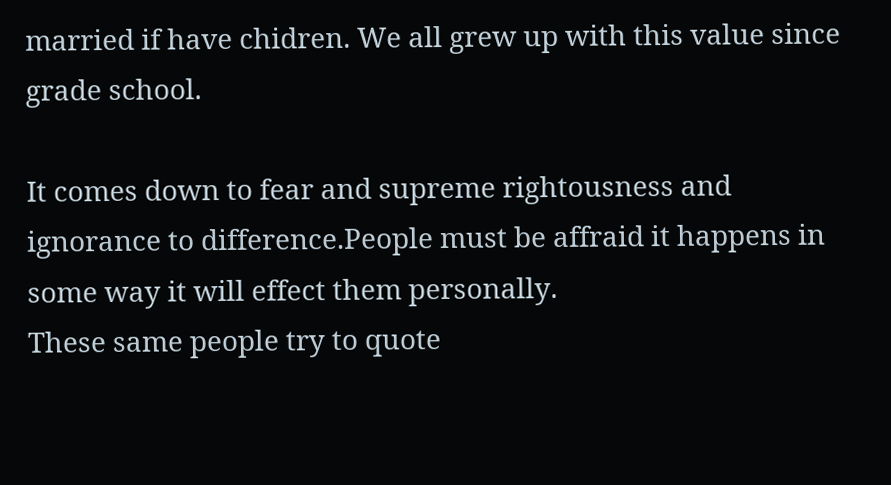married if have chidren. We all grew up with this value since grade school.

It comes down to fear and supreme rightousness and ignorance to difference.People must be affraid it happens in some way it will effect them personally.
These same people try to quote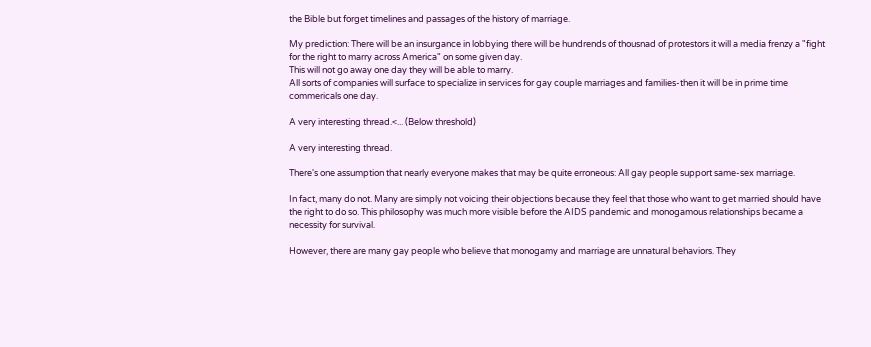the Bible but forget timelines and passages of the history of marriage.

My prediction: There will be an insurgance in lobbying there will be hundrends of thousnad of protestors it will a media frenzy a "fight for the right to marry across America" on some given day.
This will not go away one day they will be able to marry.
All sorts of companies will surface to specialize in services for gay couple marriages and families-then it will be in prime time commericals one day.

A very interesting thread.<... (Below threshold)

A very interesting thread.

There's one assumption that nearly everyone makes that may be quite erroneous: All gay people support same-sex marriage.

In fact, many do not. Many are simply not voicing their objections because they feel that those who want to get married should have the right to do so. This philosophy was much more visible before the AIDS pandemic and monogamous relationships became a necessity for survival.

However, there are many gay people who believe that monogamy and marriage are unnatural behaviors. They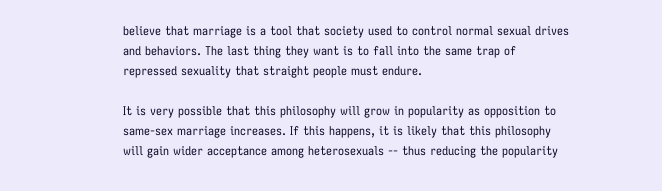believe that marriage is a tool that society used to control normal sexual drives and behaviors. The last thing they want is to fall into the same trap of repressed sexuality that straight people must endure.

It is very possible that this philosophy will grow in popularity as opposition to same-sex marriage increases. If this happens, it is likely that this philosophy will gain wider acceptance among heterosexuals -- thus reducing the popularity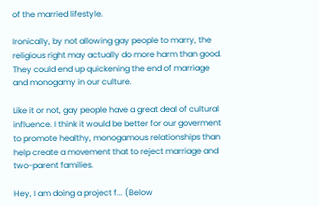of the married lifestyle.

Ironically, by not allowing gay people to marry, the religious right may actually do more harm than good. They could end up quickening the end of marriage and monogamy in our culture.

Like it or not, gay people have a great deal of cultural influence. I think it would be better for our goverment to promote healthy, monogamous relationships than help create a movement that to reject marriage and two-parent families.

Hey, I am doing a project f... (Below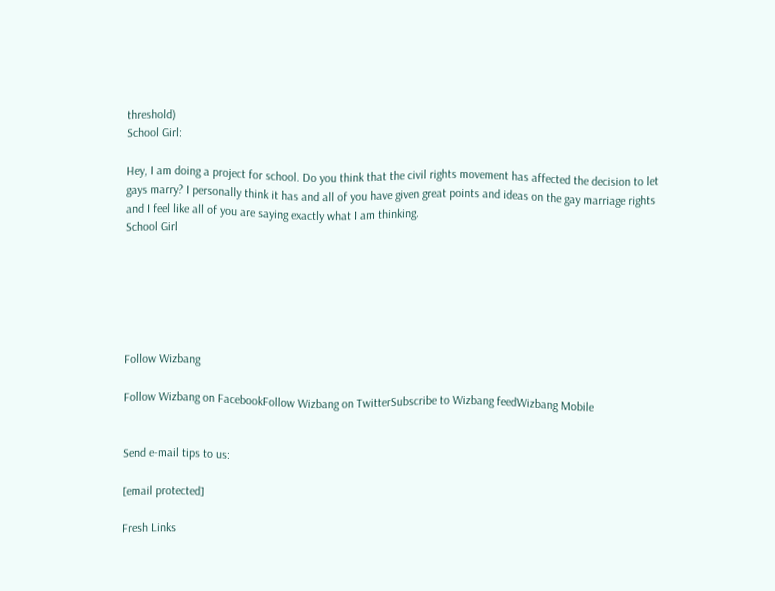threshold)
School Girl:

Hey, I am doing a project for school. Do you think that the civil rights movement has affected the decision to let gays marry? I personally think it has and all of you have given great points and ideas on the gay marriage rights and I feel like all of you are saying exactly what I am thinking.
School Girl






Follow Wizbang

Follow Wizbang on FacebookFollow Wizbang on TwitterSubscribe to Wizbang feedWizbang Mobile


Send e-mail tips to us:

[email protected]

Fresh Links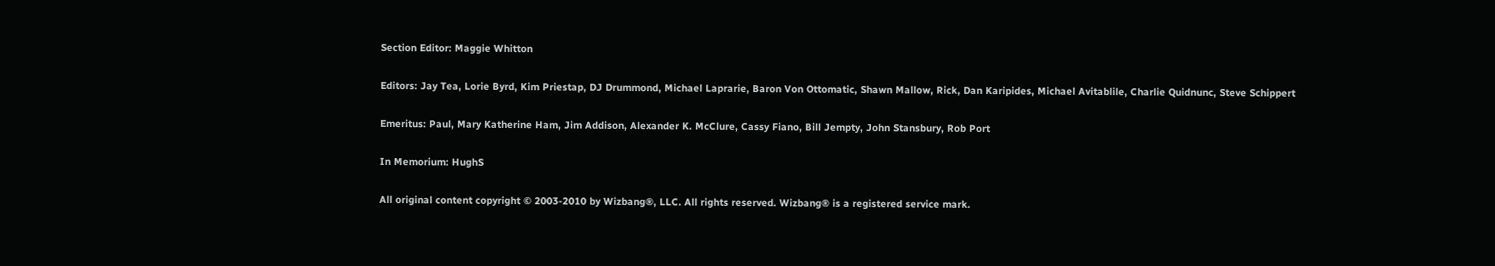Section Editor: Maggie Whitton

Editors: Jay Tea, Lorie Byrd, Kim Priestap, DJ Drummond, Michael Laprarie, Baron Von Ottomatic, Shawn Mallow, Rick, Dan Karipides, Michael Avitablile, Charlie Quidnunc, Steve Schippert

Emeritus: Paul, Mary Katherine Ham, Jim Addison, Alexander K. McClure, Cassy Fiano, Bill Jempty, John Stansbury, Rob Port

In Memorium: HughS

All original content copyright © 2003-2010 by Wizbang®, LLC. All rights reserved. Wizbang® is a registered service mark.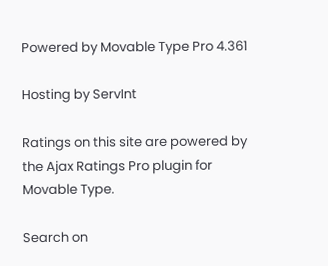Powered by Movable Type Pro 4.361

Hosting by ServInt

Ratings on this site are powered by the Ajax Ratings Pro plugin for Movable Type.

Search on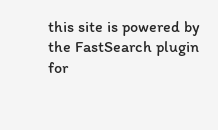this site is powered by the FastSearch plugin for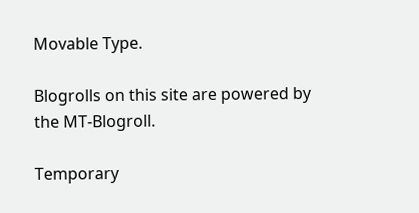Movable Type.

Blogrolls on this site are powered by the MT-Blogroll.

Temporary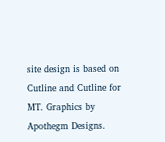site design is based on Cutline and Cutline for MT. Graphics by Apothegm Designs.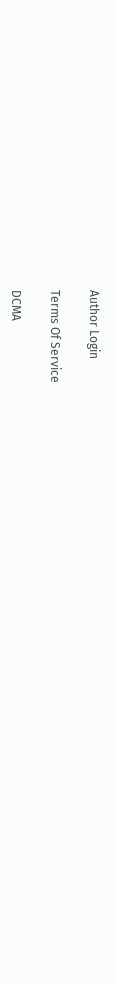Author Login

Terms Of Service

DCMA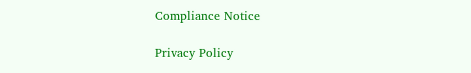Compliance Notice

Privacy Policy